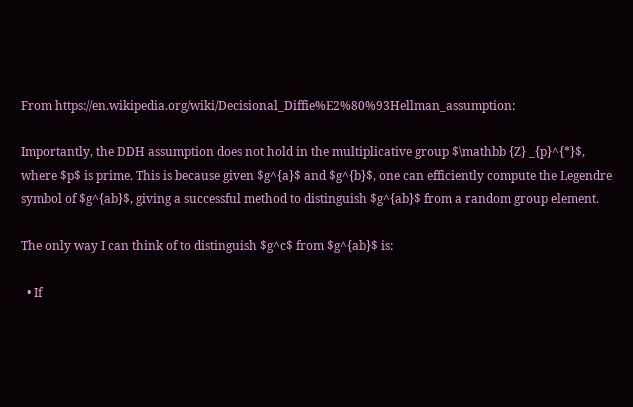From https://en.wikipedia.org/wiki/Decisional_Diffie%E2%80%93Hellman_assumption:

Importantly, the DDH assumption does not hold in the multiplicative group $\mathbb {Z} _{p}^{*}$, where $p$ is prime. This is because given $g^{a}$ and $g^{b}$, one can efficiently compute the Legendre symbol of $g^{ab}$, giving a successful method to distinguish $g^{ab}$ from a random group element.

The only way I can think of to distinguish $g^c$ from $g^{ab}$ is:

  • If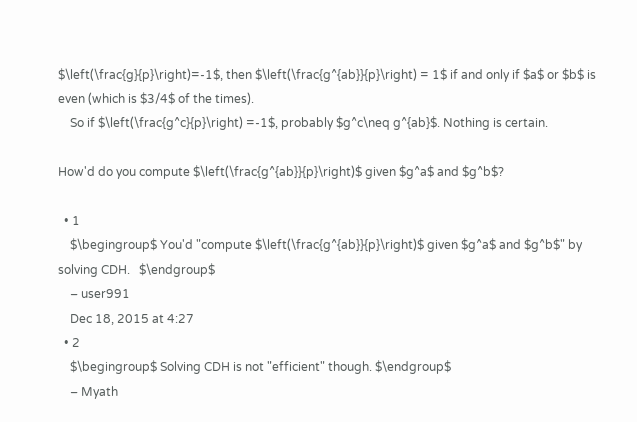$\left(\frac{g}{p}\right)=-1$, then $\left(\frac{g^{ab}}{p}\right) = 1$ if and only if $a$ or $b$ is even (which is $3/4$ of the times).
    So if $\left(\frac{g^c}{p}\right) =-1$, probably $g^c\neq g^{ab}$. Nothing is certain.

How'd do you compute $\left(\frac{g^{ab}}{p}\right)$ given $g^a$ and $g^b$?

  • 1
    $\begingroup$ You'd "compute $\left(\frac{g^{ab}}{p}\right)$ given $g^a$ and $g^b$" by solving CDH.   $\endgroup$
    – user991
    Dec 18, 2015 at 4:27
  • 2
    $\begingroup$ Solving CDH is not "efficient" though. $\endgroup$
    – Myath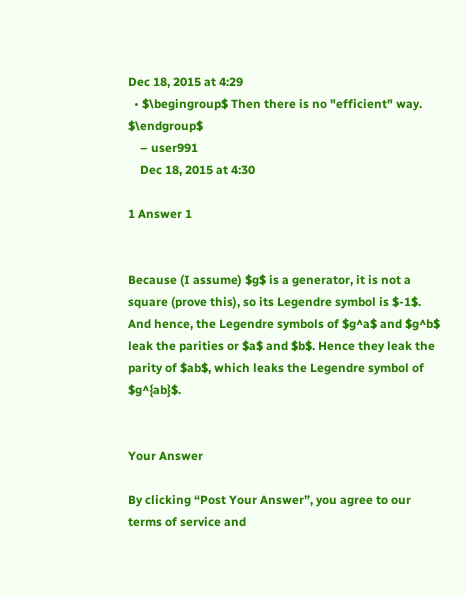Dec 18, 2015 at 4:29
  • $\begingroup$ Then there is no "efficient" way.   $\endgroup$
    – user991
    Dec 18, 2015 at 4:30

1 Answer 1


Because (I assume) $g$ is a generator, it is not a square (prove this), so its Legendre symbol is $-1$. And hence, the Legendre symbols of $g^a$ and $g^b$ leak the parities or $a$ and $b$. Hence they leak the parity of $ab$, which leaks the Legendre symbol of $g^{ab}$.


Your Answer

By clicking “Post Your Answer”, you agree to our terms of service and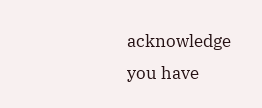acknowledge you have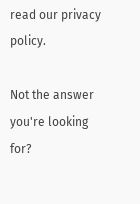read our privacy policy.

Not the answer you're looking for?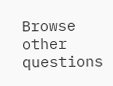Browse other questions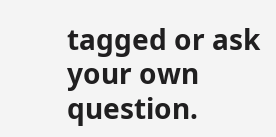tagged or ask your own question.